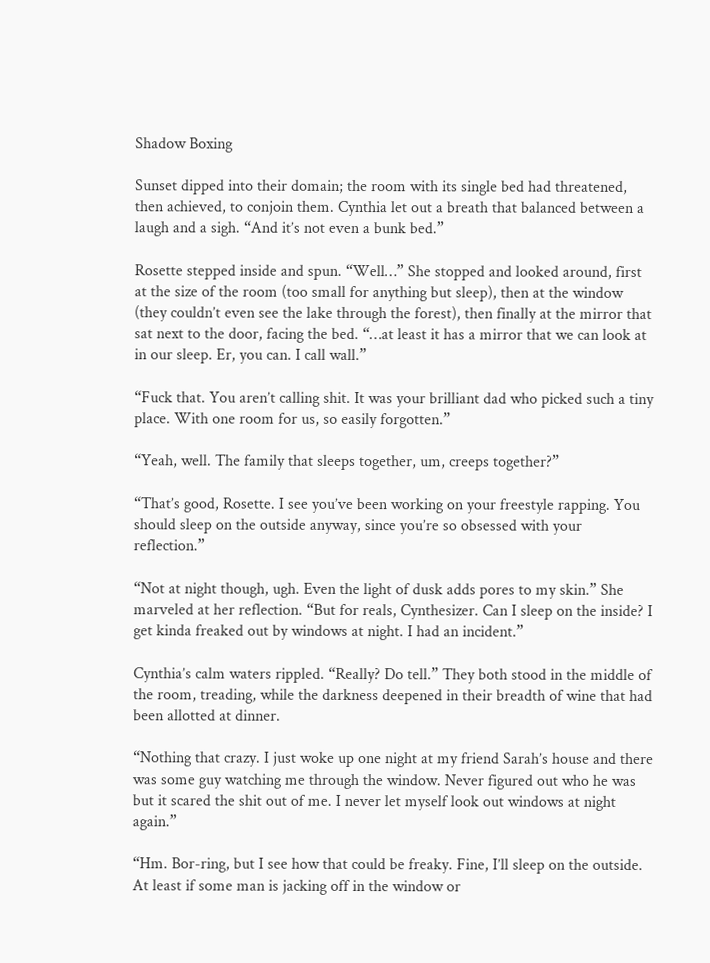Shadow Boxing

Sunset dipped into their domain; the room with its single bed had threatened, then achieved, to conjoin them. Cynthia let out a breath that balanced between a laugh and a sigh. “And it’s not even a bunk bed.”

Rosette stepped inside and spun. “Well…” She stopped and looked around, first at the size of the room (too small for anything but sleep), then at the window (they couldn’t even see the lake through the forest), then finally at the mirror that sat next to the door, facing the bed. “…at least it has a mirror that we can look at in our sleep. Er, you can. I call wall.”

“Fuck that. You aren’t calling shit. It was your brilliant dad who picked such a tiny place. With one room for us, so easily forgotten.”

“Yeah, well. The family that sleeps together, um, creeps together?”

“That’s good, Rosette. I see you’ve been working on your freestyle rapping. You should sleep on the outside anyway, since you’re so obsessed with your reflection.”

“Not at night though, ugh. Even the light of dusk adds pores to my skin.” She marveled at her reflection. “But for reals, Cynthesizer. Can I sleep on the inside? I get kinda freaked out by windows at night. I had an incident.”

Cynthia’s calm waters rippled. “Really? Do tell.” They both stood in the middle of the room, treading, while the darkness deepened in their breadth of wine that had been allotted at dinner.

“Nothing that crazy. I just woke up one night at my friend Sarah’s house and there was some guy watching me through the window. Never figured out who he was but it scared the shit out of me. I never let myself look out windows at night again.”

“Hm. Bor-ring, but I see how that could be freaky. Fine, I’ll sleep on the outside. At least if some man is jacking off in the window or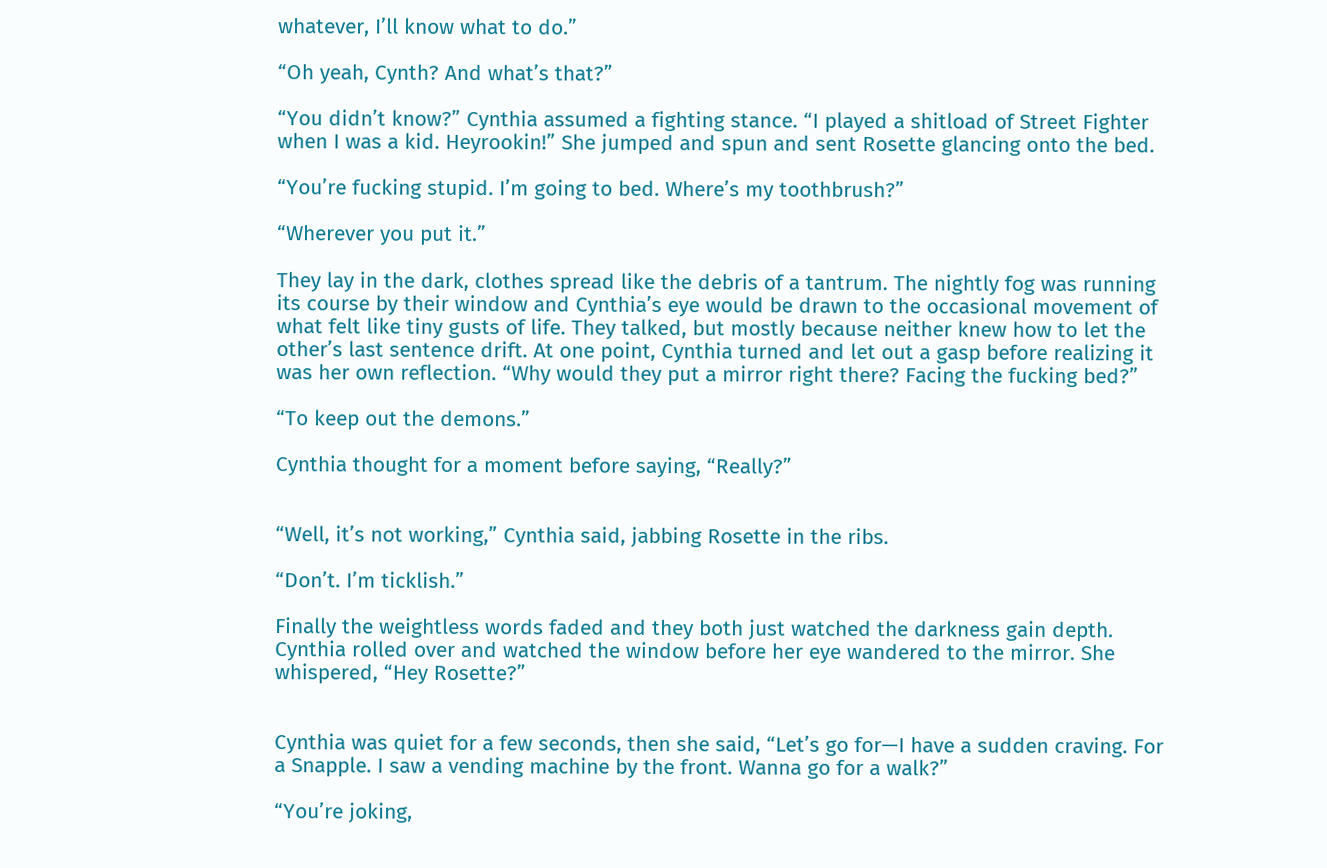whatever, I’ll know what to do.”

“Oh yeah, Cynth? And what’s that?”

“You didn’t know?” Cynthia assumed a fighting stance. “I played a shitload of Street Fighter when I was a kid. Heyrookin!” She jumped and spun and sent Rosette glancing onto the bed.

“You’re fucking stupid. I’m going to bed. Where’s my toothbrush?”

“Wherever you put it.”

They lay in the dark, clothes spread like the debris of a tantrum. The nightly fog was running its course by their window and Cynthia’s eye would be drawn to the occasional movement of what felt like tiny gusts of life. They talked, but mostly because neither knew how to let the other’s last sentence drift. At one point, Cynthia turned and let out a gasp before realizing it was her own reflection. “Why would they put a mirror right there? Facing the fucking bed?”

“To keep out the demons.”

Cynthia thought for a moment before saying, “Really?”


“Well, it’s not working,” Cynthia said, jabbing Rosette in the ribs.

“Don’t. I’m ticklish.”

Finally the weightless words faded and they both just watched the darkness gain depth. Cynthia rolled over and watched the window before her eye wandered to the mirror. She whispered, “Hey Rosette?”


Cynthia was quiet for a few seconds, then she said, “Let’s go for—I have a sudden craving. For a Snapple. I saw a vending machine by the front. Wanna go for a walk?”

“You’re joking,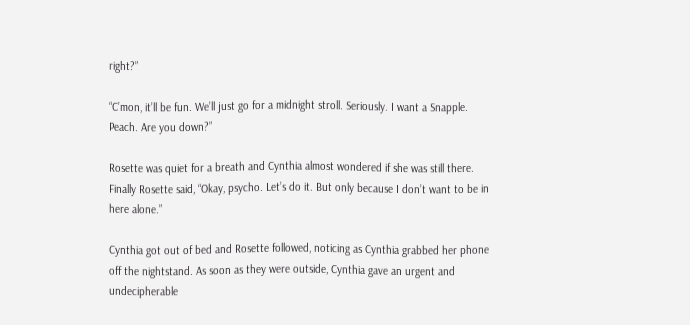right?”

“C’mon, it’ll be fun. We’ll just go for a midnight stroll. Seriously. I want a Snapple. Peach. Are you down?”

Rosette was quiet for a breath and Cynthia almost wondered if she was still there. Finally Rosette said, “Okay, psycho. Let’s do it. But only because I don’t want to be in here alone.”

Cynthia got out of bed and Rosette followed, noticing as Cynthia grabbed her phone off the nightstand. As soon as they were outside, Cynthia gave an urgent and undecipherable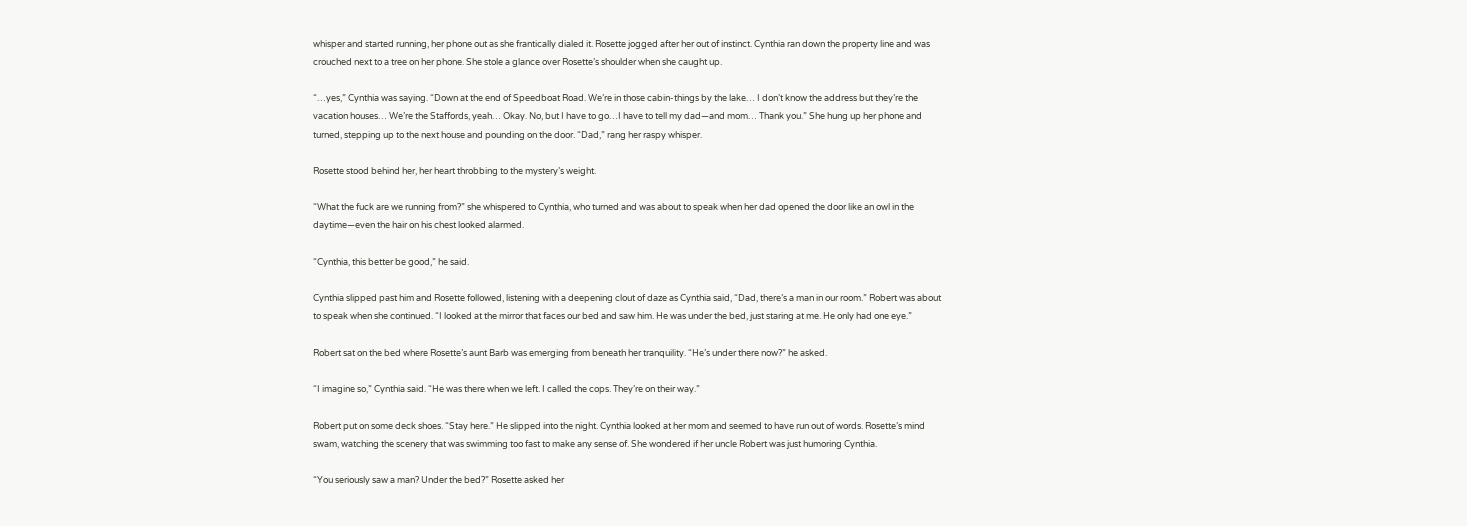whisper and started running, her phone out as she frantically dialed it. Rosette jogged after her out of instinct. Cynthia ran down the property line and was crouched next to a tree on her phone. She stole a glance over Rosette’s shoulder when she caught up.

“…yes,” Cynthia was saying. “Down at the end of Speedboat Road. We’re in those cabin-things by the lake… I don’t know the address but they’re the vacation houses… We’re the Staffords, yeah… Okay. No, but I have to go…I have to tell my dad—and mom… Thank you.” She hung up her phone and turned, stepping up to the next house and pounding on the door. “Dad,” rang her raspy whisper.

Rosette stood behind her, her heart throbbing to the mystery’s weight.

“What the fuck are we running from?” she whispered to Cynthia, who turned and was about to speak when her dad opened the door like an owl in the daytime—even the hair on his chest looked alarmed.

“Cynthia, this better be good,” he said.

Cynthia slipped past him and Rosette followed, listening with a deepening clout of daze as Cynthia said, “Dad, there’s a man in our room.” Robert was about to speak when she continued. “I looked at the mirror that faces our bed and saw him. He was under the bed, just staring at me. He only had one eye.”

Robert sat on the bed where Rosette’s aunt Barb was emerging from beneath her tranquility. “He’s under there now?” he asked.

“I imagine so,” Cynthia said. “He was there when we left. I called the cops. They’re on their way.”

Robert put on some deck shoes. “Stay here.” He slipped into the night. Cynthia looked at her mom and seemed to have run out of words. Rosette’s mind swam, watching the scenery that was swimming too fast to make any sense of. She wondered if her uncle Robert was just humoring Cynthia.

“You seriously saw a man? Under the bed?” Rosette asked her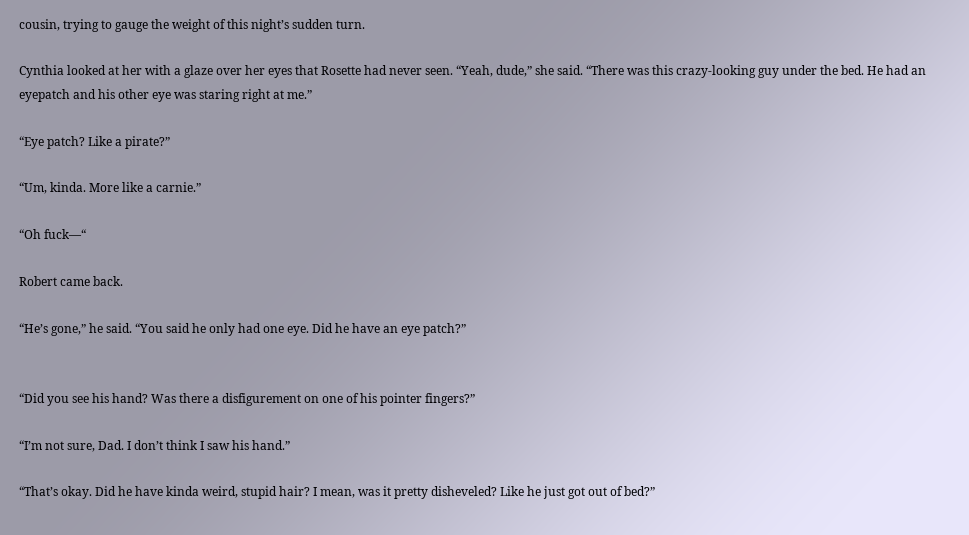cousin, trying to gauge the weight of this night’s sudden turn.

Cynthia looked at her with a glaze over her eyes that Rosette had never seen. “Yeah, dude,” she said. “There was this crazy-looking guy under the bed. He had an eyepatch and his other eye was staring right at me.”

“Eye patch? Like a pirate?”

“Um, kinda. More like a carnie.”

“Oh fuck—“

Robert came back.

“He’s gone,” he said. “You said he only had one eye. Did he have an eye patch?”


“Did you see his hand? Was there a disfigurement on one of his pointer fingers?”

“I’m not sure, Dad. I don’t think I saw his hand.”

“That’s okay. Did he have kinda weird, stupid hair? I mean, was it pretty disheveled? Like he just got out of bed?”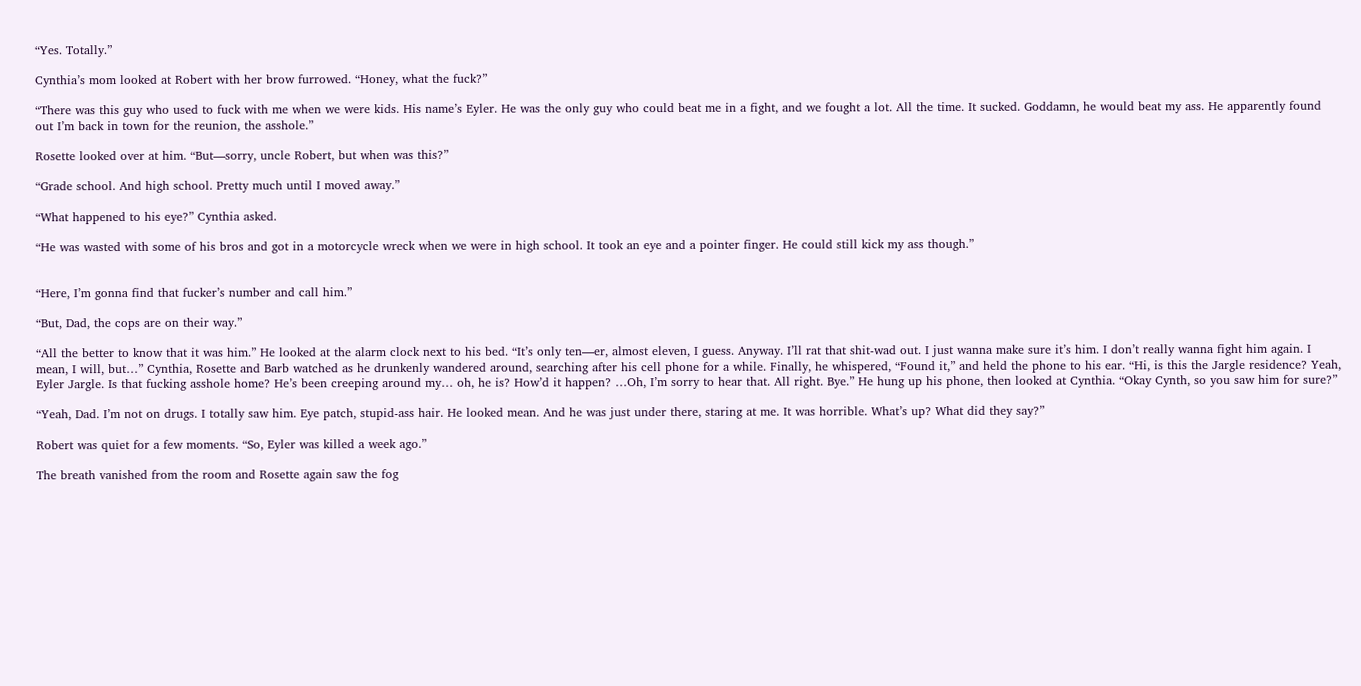“Yes. Totally.”

Cynthia’s mom looked at Robert with her brow furrowed. “Honey, what the fuck?”

“There was this guy who used to fuck with me when we were kids. His name’s Eyler. He was the only guy who could beat me in a fight, and we fought a lot. All the time. It sucked. Goddamn, he would beat my ass. He apparently found out I’m back in town for the reunion, the asshole.”

Rosette looked over at him. “But—sorry, uncle Robert, but when was this?”

“Grade school. And high school. Pretty much until I moved away.”

“What happened to his eye?” Cynthia asked.

“He was wasted with some of his bros and got in a motorcycle wreck when we were in high school. It took an eye and a pointer finger. He could still kick my ass though.”


“Here, I’m gonna find that fucker’s number and call him.”

“But, Dad, the cops are on their way.”

“All the better to know that it was him.” He looked at the alarm clock next to his bed. “It’s only ten—er, almost eleven, I guess. Anyway. I’ll rat that shit-wad out. I just wanna make sure it’s him. I don’t really wanna fight him again. I mean, I will, but…” Cynthia, Rosette and Barb watched as he drunkenly wandered around, searching after his cell phone for a while. Finally, he whispered, “Found it,” and held the phone to his ear. “Hi, is this the Jargle residence? Yeah, Eyler Jargle. Is that fucking asshole home? He’s been creeping around my… oh, he is? How’d it happen? …Oh, I’m sorry to hear that. All right. Bye.” He hung up his phone, then looked at Cynthia. “Okay Cynth, so you saw him for sure?”

“Yeah, Dad. I’m not on drugs. I totally saw him. Eye patch, stupid-ass hair. He looked mean. And he was just under there, staring at me. It was horrible. What’s up? What did they say?”

Robert was quiet for a few moments. “So, Eyler was killed a week ago.”

The breath vanished from the room and Rosette again saw the fog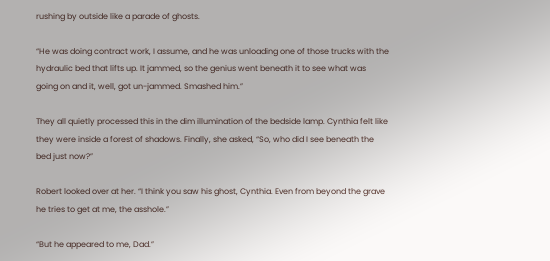rushing by outside like a parade of ghosts.

“He was doing contract work, I assume, and he was unloading one of those trucks with the hydraulic bed that lifts up. It jammed, so the genius went beneath it to see what was going on and it, well, got un-jammed. Smashed him.”

They all quietly processed this in the dim illumination of the bedside lamp. Cynthia felt like they were inside a forest of shadows. Finally, she asked, “So, who did I see beneath the bed just now?”

Robert looked over at her. “I think you saw his ghost, Cynthia. Even from beyond the grave he tries to get at me, the asshole.”

“But he appeared to me, Dad.”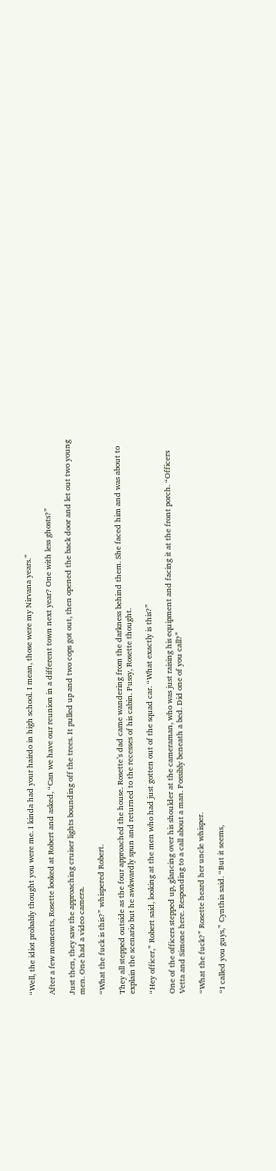“Well, the idiot probably thought you were me. I kinda had your hairdo in high school. I mean, those were my Nirvana years.”

After a few moments, Rosette looked at Robert and asked, “Can we have our reunion in a different town next year? One with less ghosts?”

Just then, they saw the approaching cruiser lights bounding off the trees. It pulled up and two cops got out, then opened the back door and let out two young men. One had a video camera.

“What the fuck is this?” whispered Robert.

They all stepped outside as the four approached the house. Rosette’s dad came wandering from the darkness behind them. She faced him and was about to explain the scenario but he awkwardly spun and returned to the recesses of his cabin. Pussy, Rosette thought.

“Hey officer,” Robert said, looking at the men who had just gotten out of the squad car. “What exactly is this?”

One of the officers stepped up, glancing over his shoulder at the cameraman, who was just raising his equipment and facing it at the front porch. “Officers Vetta and Simone here. Responding to a call about a man. Possibly beneath a bed. Did one of you call?”

“What the fuck?” Rosette heard her uncle whisper.

“I called you guys,” Cynthia said. “But it seems,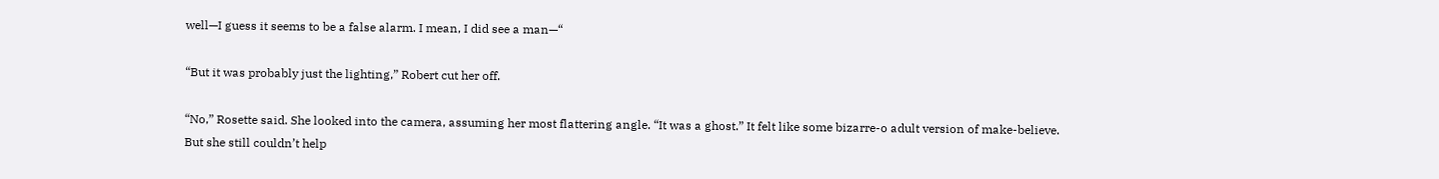well—I guess it seems to be a false alarm. I mean, I did see a man—“

“But it was probably just the lighting,” Robert cut her off.

“No,” Rosette said. She looked into the camera, assuming her most flattering angle. “It was a ghost.” It felt like some bizarre-o adult version of make-believe. But she still couldn’t help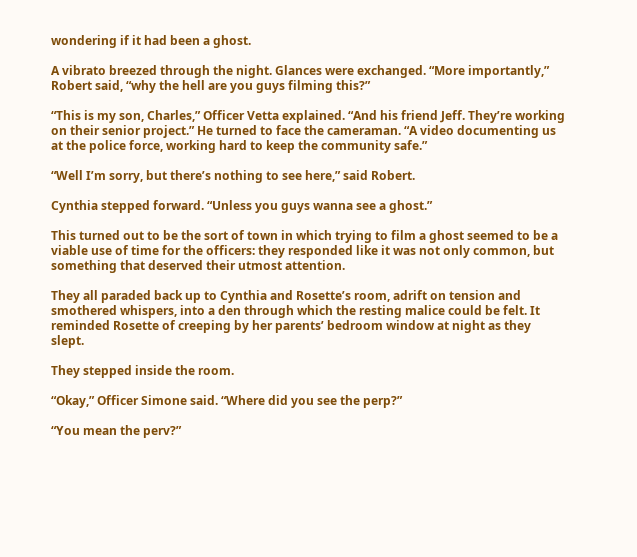wondering if it had been a ghost.

A vibrato breezed through the night. Glances were exchanged. “More importantly,” Robert said, “why the hell are you guys filming this?”

“This is my son, Charles,” Officer Vetta explained. “And his friend Jeff. They’re working on their senior project.” He turned to face the cameraman. “A video documenting us at the police force, working hard to keep the community safe.”

“Well I’m sorry, but there’s nothing to see here,” said Robert.

Cynthia stepped forward. “Unless you guys wanna see a ghost.”

This turned out to be the sort of town in which trying to film a ghost seemed to be a viable use of time for the officers: they responded like it was not only common, but something that deserved their utmost attention.

They all paraded back up to Cynthia and Rosette’s room, adrift on tension and smothered whispers, into a den through which the resting malice could be felt. It reminded Rosette of creeping by her parents’ bedroom window at night as they slept.

They stepped inside the room.

“Okay,” Officer Simone said. “Where did you see the perp?”

“You mean the perv?”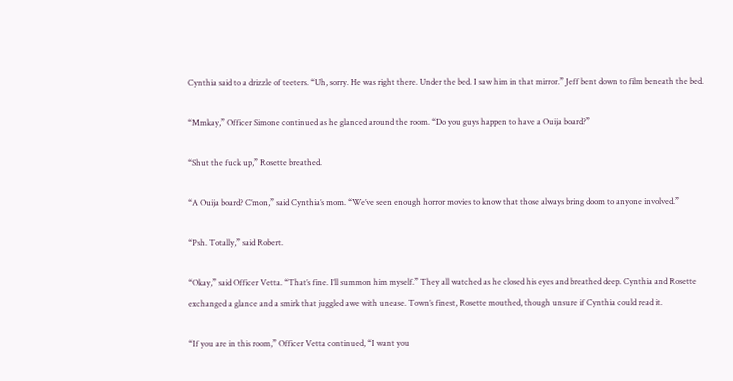Cynthia said to a drizzle of teeters. “Uh, sorry. He was right there. Under the bed. I saw him in that mirror.” Jeff bent down to film beneath the bed.

“Mmkay,” Officer Simone continued as he glanced around the room. “Do you guys happen to have a Ouija board?”

“Shut the fuck up,” Rosette breathed.

“A Ouija board? C’mon,” said Cynthia’s mom. “We’ve seen enough horror movies to know that those always bring doom to anyone involved.”

“Psh. Totally,” said Robert.

“Okay,” said Officer Vetta. “That’s fine. I’ll summon him myself.” They all watched as he closed his eyes and breathed deep. Cynthia and Rosette exchanged a glance and a smirk that juggled awe with unease. Town’s finest, Rosette mouthed, though unsure if Cynthia could read it.

“If you are in this room,” Officer Vetta continued, “I want you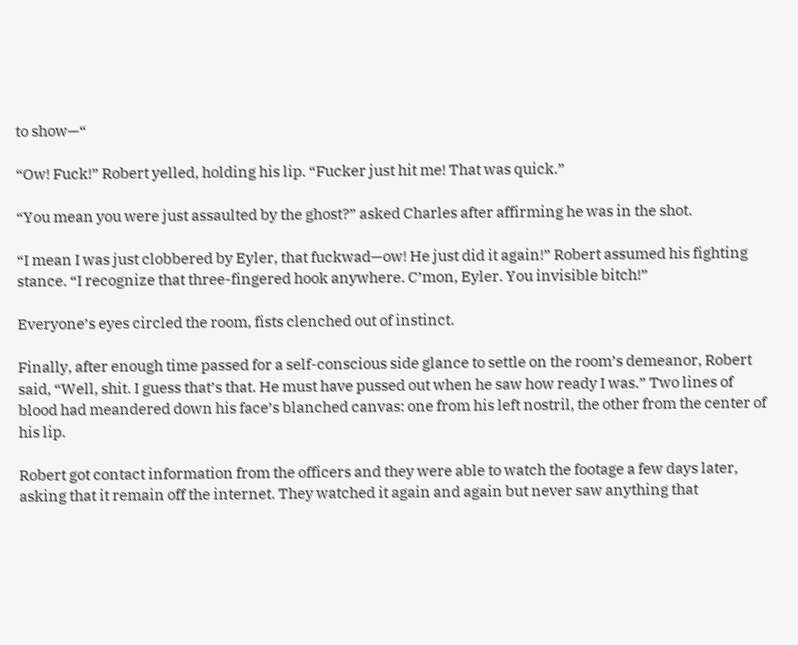to show—“

“Ow! Fuck!” Robert yelled, holding his lip. “Fucker just hit me! That was quick.”

“You mean you were just assaulted by the ghost?” asked Charles after affirming he was in the shot.

“I mean I was just clobbered by Eyler, that fuckwad—ow! He just did it again!” Robert assumed his fighting stance. “I recognize that three-fingered hook anywhere. C’mon, Eyler. You invisible bitch!”

Everyone’s eyes circled the room, fists clenched out of instinct.

Finally, after enough time passed for a self-conscious side glance to settle on the room’s demeanor, Robert said, “Well, shit. I guess that’s that. He must have pussed out when he saw how ready I was.” Two lines of blood had meandered down his face’s blanched canvas: one from his left nostril, the other from the center of his lip.

Robert got contact information from the officers and they were able to watch the footage a few days later, asking that it remain off the internet. They watched it again and again but never saw anything that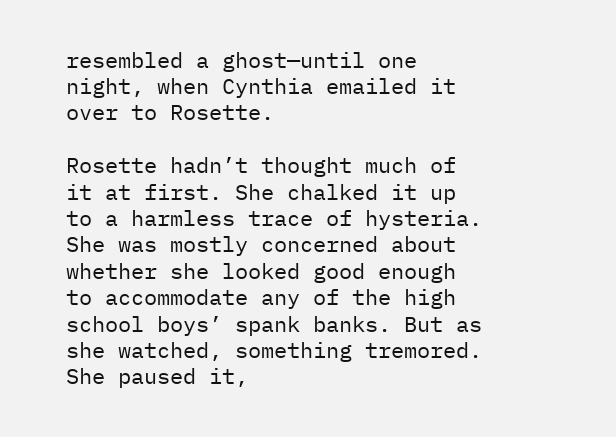resembled a ghost—until one night, when Cynthia emailed it over to Rosette.

Rosette hadn’t thought much of it at first. She chalked it up to a harmless trace of hysteria. She was mostly concerned about whether she looked good enough to accommodate any of the high school boys’ spank banks. But as she watched, something tremored. She paused it,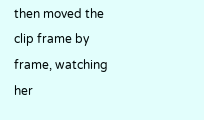then moved the clip frame by frame, watching her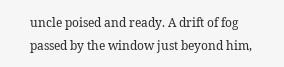uncle poised and ready. A drift of fog passed by the window just beyond him,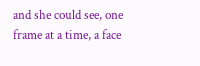and she could see, one frame at a time, a face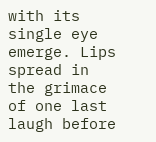with its single eye emerge. Lips spread in the grimace of one last laugh before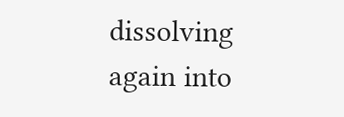dissolving again into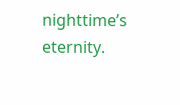nighttime’s eternity.